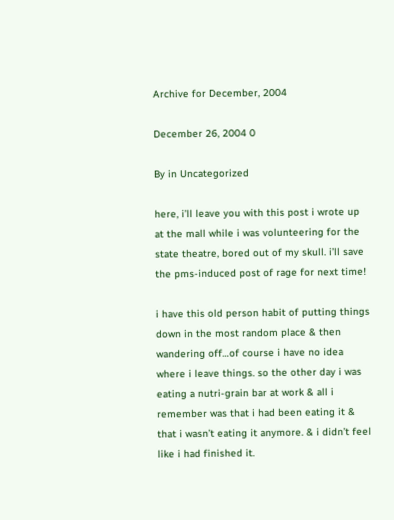Archive for December, 2004

December 26, 2004 0

By in Uncategorized

here, i’ll leave you with this post i wrote up at the mall while i was volunteering for the state theatre, bored out of my skull. i’ll save the pms-induced post of rage for next time!

i have this old person habit of putting things down in the most random place & then wandering off…of course i have no idea where i leave things. so the other day i was eating a nutri-grain bar at work & all i remember was that i had been eating it & that i wasn’t eating it anymore. & i didn’t feel like i had finished it.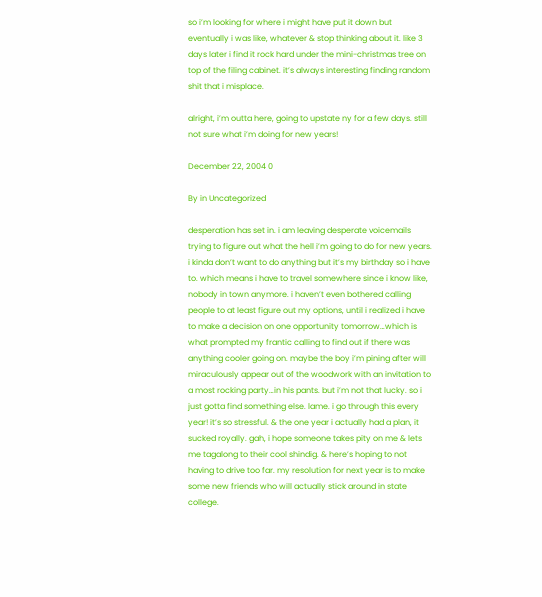so i’m looking for where i might have put it down but eventually i was like, whatever & stop thinking about it. like 3 days later i find it rock hard under the mini-christmas tree on top of the filing cabinet. it’s always interesting finding random shit that i misplace.

alright, i’m outta here, going to upstate ny for a few days. still not sure what i’m doing for new years!

December 22, 2004 0

By in Uncategorized

desperation has set in. i am leaving desperate voicemails trying to figure out what the hell i’m going to do for new years. i kinda don’t want to do anything but it’s my birthday so i have to. which means i have to travel somewhere since i know like, nobody in town anymore. i haven’t even bothered calling people to at least figure out my options, until i realized i have to make a decision on one opportunity tomorrow…which is what prompted my frantic calling to find out if there was anything cooler going on. maybe the boy i’m pining after will miraculously appear out of the woodwork with an invitation to a most rocking party…in his pants. but i’m not that lucky. so i just gotta find something else. lame. i go through this every year! it’s so stressful. & the one year i actually had a plan, it sucked royally. gah, i hope someone takes pity on me & lets me tagalong to their cool shindig. & here’s hoping to not having to drive too far. my resolution for next year is to make some new friends who will actually stick around in state college.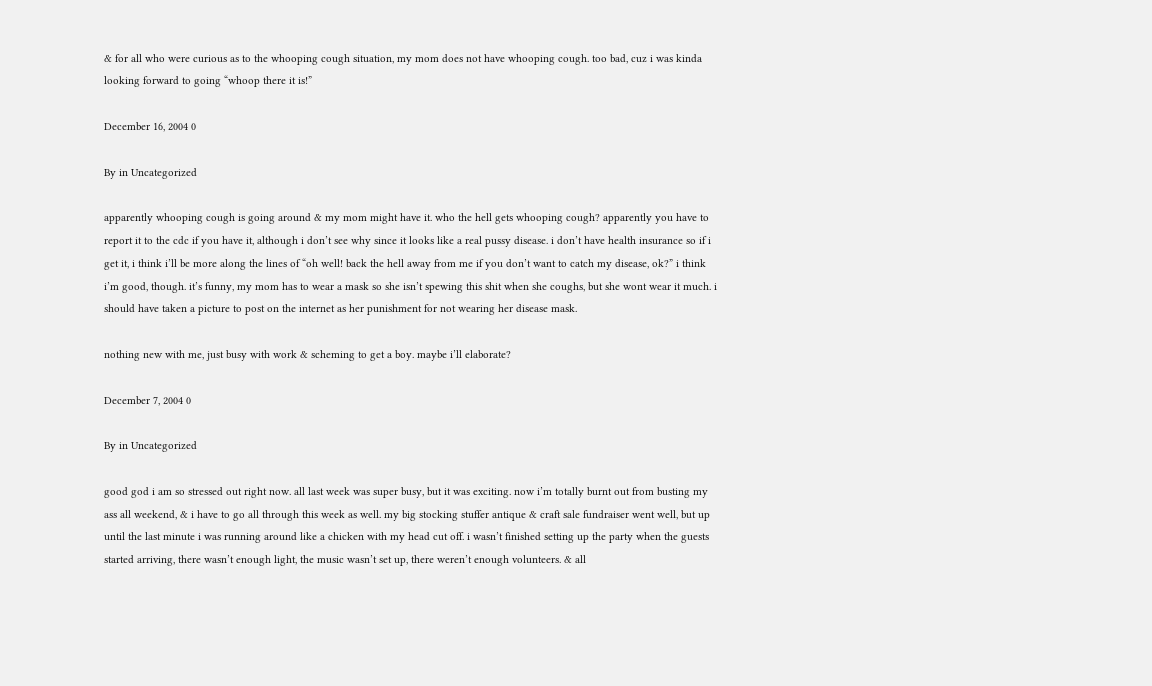& for all who were curious as to the whooping cough situation, my mom does not have whooping cough. too bad, cuz i was kinda looking forward to going “whoop there it is!”

December 16, 2004 0

By in Uncategorized

apparently whooping cough is going around & my mom might have it. who the hell gets whooping cough? apparently you have to report it to the cdc if you have it, although i don’t see why since it looks like a real pussy disease. i don’t have health insurance so if i get it, i think i’ll be more along the lines of “oh well! back the hell away from me if you don’t want to catch my disease, ok?” i think i’m good, though. it’s funny, my mom has to wear a mask so she isn’t spewing this shit when she coughs, but she wont wear it much. i should have taken a picture to post on the internet as her punishment for not wearing her disease mask.

nothing new with me, just busy with work & scheming to get a boy. maybe i’ll elaborate?

December 7, 2004 0

By in Uncategorized

good god i am so stressed out right now. all last week was super busy, but it was exciting. now i’m totally burnt out from busting my ass all weekend, & i have to go all through this week as well. my big stocking stuffer antique & craft sale fundraiser went well, but up until the last minute i was running around like a chicken with my head cut off. i wasn’t finished setting up the party when the guests started arriving, there wasn’t enough light, the music wasn’t set up, there weren’t enough volunteers. & all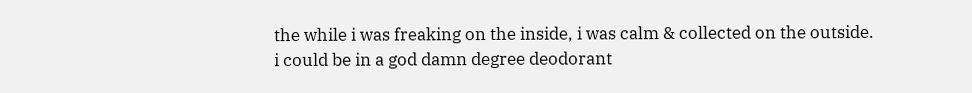the while i was freaking on the inside, i was calm & collected on the outside. i could be in a god damn degree deodorant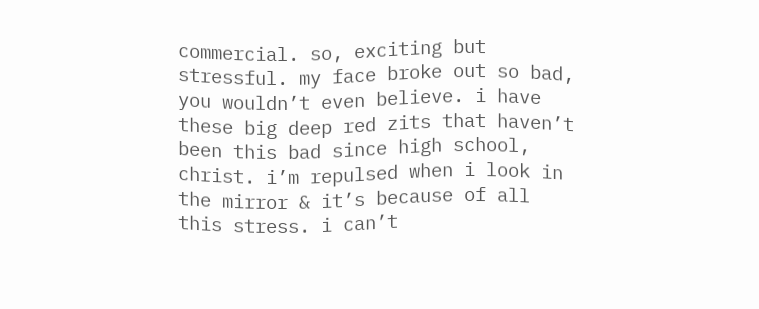commercial. so, exciting but stressful. my face broke out so bad, you wouldn’t even believe. i have these big deep red zits that haven’t been this bad since high school, christ. i’m repulsed when i look in the mirror & it’s because of all this stress. i can’t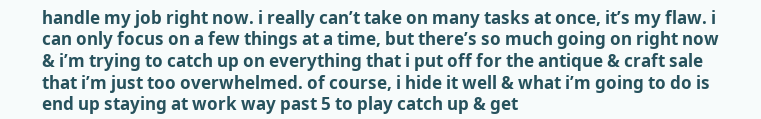handle my job right now. i really can’t take on many tasks at once, it’s my flaw. i can only focus on a few things at a time, but there’s so much going on right now & i’m trying to catch up on everything that i put off for the antique & craft sale that i’m just too overwhelmed. of course, i hide it well & what i’m going to do is end up staying at work way past 5 to play catch up & get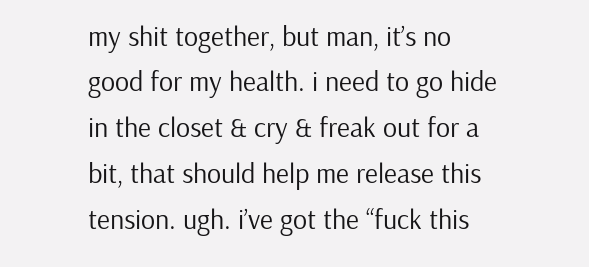my shit together, but man, it’s no good for my health. i need to go hide in the closet & cry & freak out for a bit, that should help me release this tension. ugh. i’ve got the “fuck this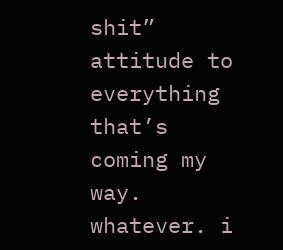shit” attitude to everything that’s coming my way. whatever. i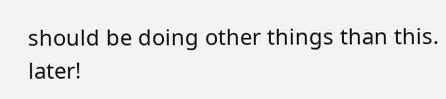should be doing other things than this. later!